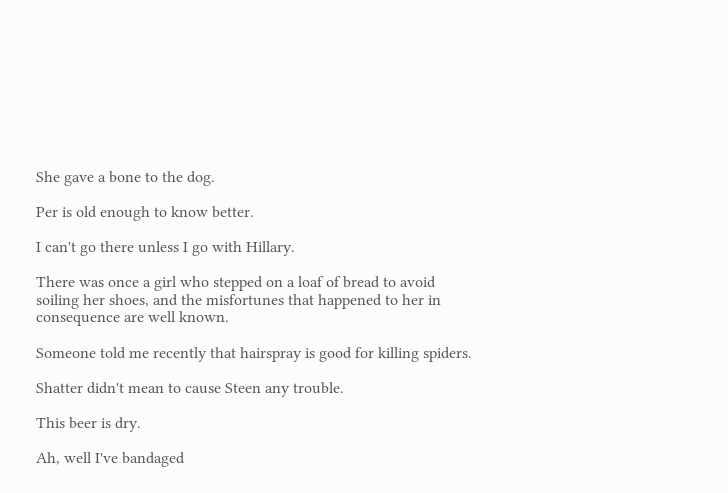She gave a bone to the dog.

Per is old enough to know better.

I can't go there unless I go with Hillary.

There was once a girl who stepped on a loaf of bread to avoid soiling her shoes, and the misfortunes that happened to her in consequence are well known.

Someone told me recently that hairspray is good for killing spiders.

Shatter didn't mean to cause Steen any trouble.

This beer is dry.

Ah, well I've bandaged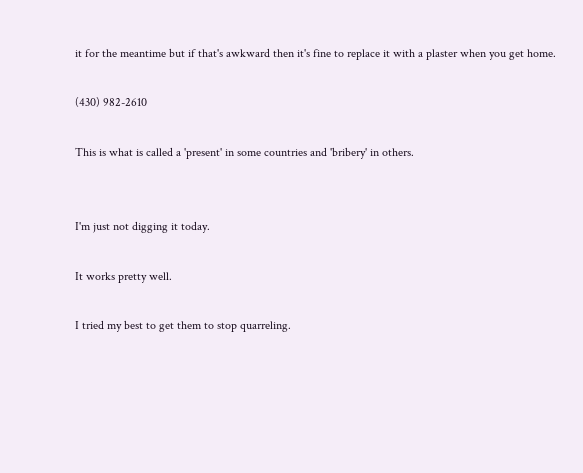it for the meantime but if that's awkward then it's fine to replace it with a plaster when you get home.

(430) 982-2610

This is what is called a 'present' in some countries and 'bribery' in others.


I'm just not digging it today.

It works pretty well.

I tried my best to get them to stop quarreling.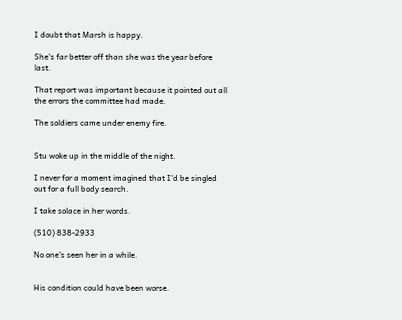I doubt that Marsh is happy.

She's far better off than she was the year before last.

That report was important because it pointed out all the errors the committee had made.

The soldiers came under enemy fire.


Stu woke up in the middle of the night.

I never for a moment imagined that I'd be singled out for a full body search.

I take solace in her words.

(510) 838-2933

No one's seen her in a while.


His condition could have been worse.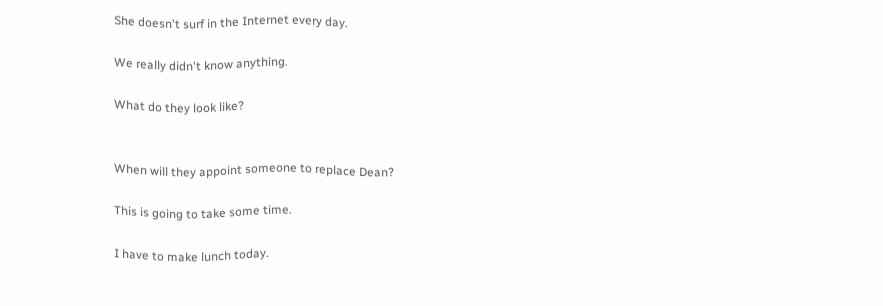She doesn't surf in the Internet every day.

We really didn't know anything.

What do they look like?


When will they appoint someone to replace Dean?

This is going to take some time.

I have to make lunch today.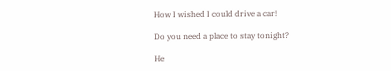How I wished I could drive a car!

Do you need a place to stay tonight?

He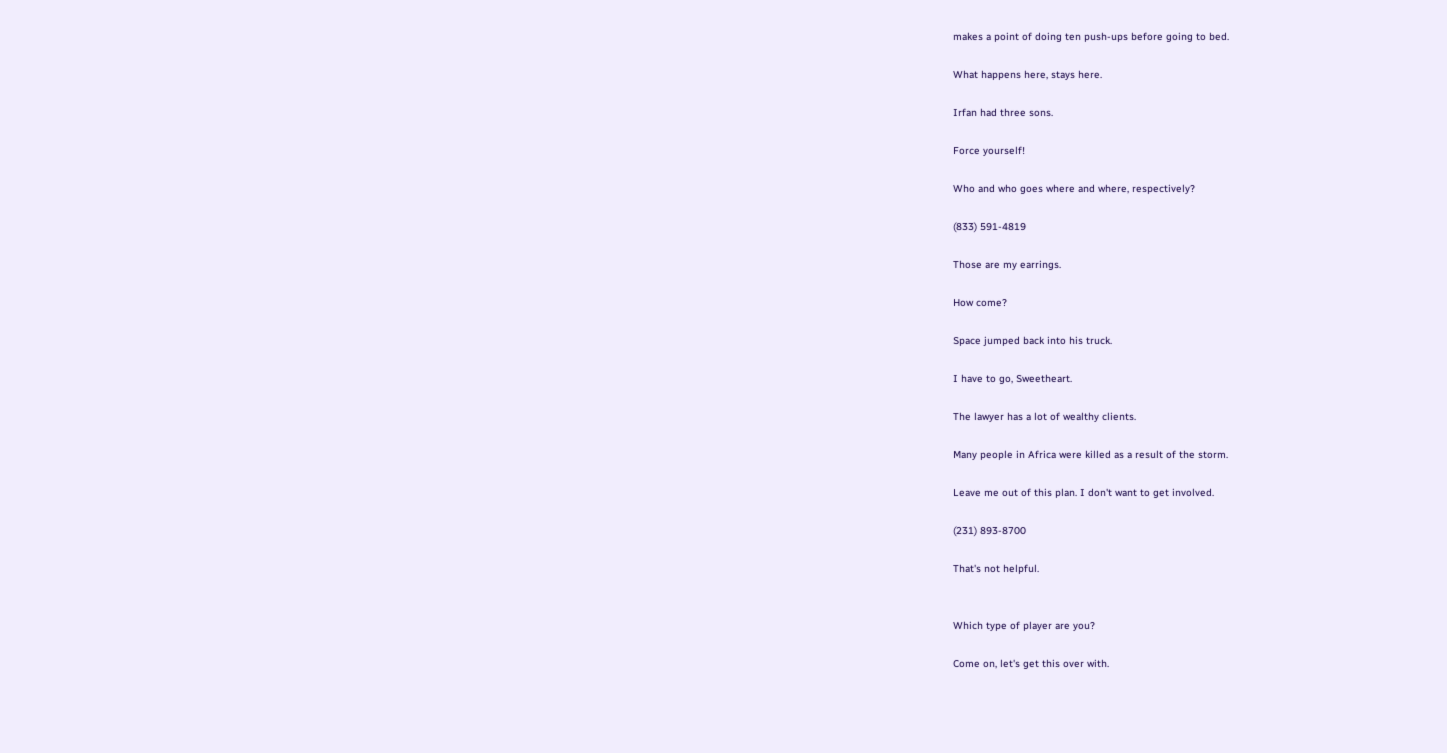makes a point of doing ten push-ups before going to bed.

What happens here, stays here.

Irfan had three sons.

Force yourself!

Who and who goes where and where, respectively?

(833) 591-4819

Those are my earrings.

How come?

Space jumped back into his truck.

I have to go, Sweetheart.

The lawyer has a lot of wealthy clients.

Many people in Africa were killed as a result of the storm.

Leave me out of this plan. I don't want to get involved.

(231) 893-8700

That's not helpful.


Which type of player are you?

Come on, let's get this over with.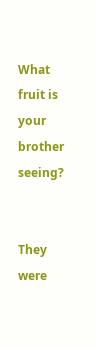What fruit is your brother seeing?


They were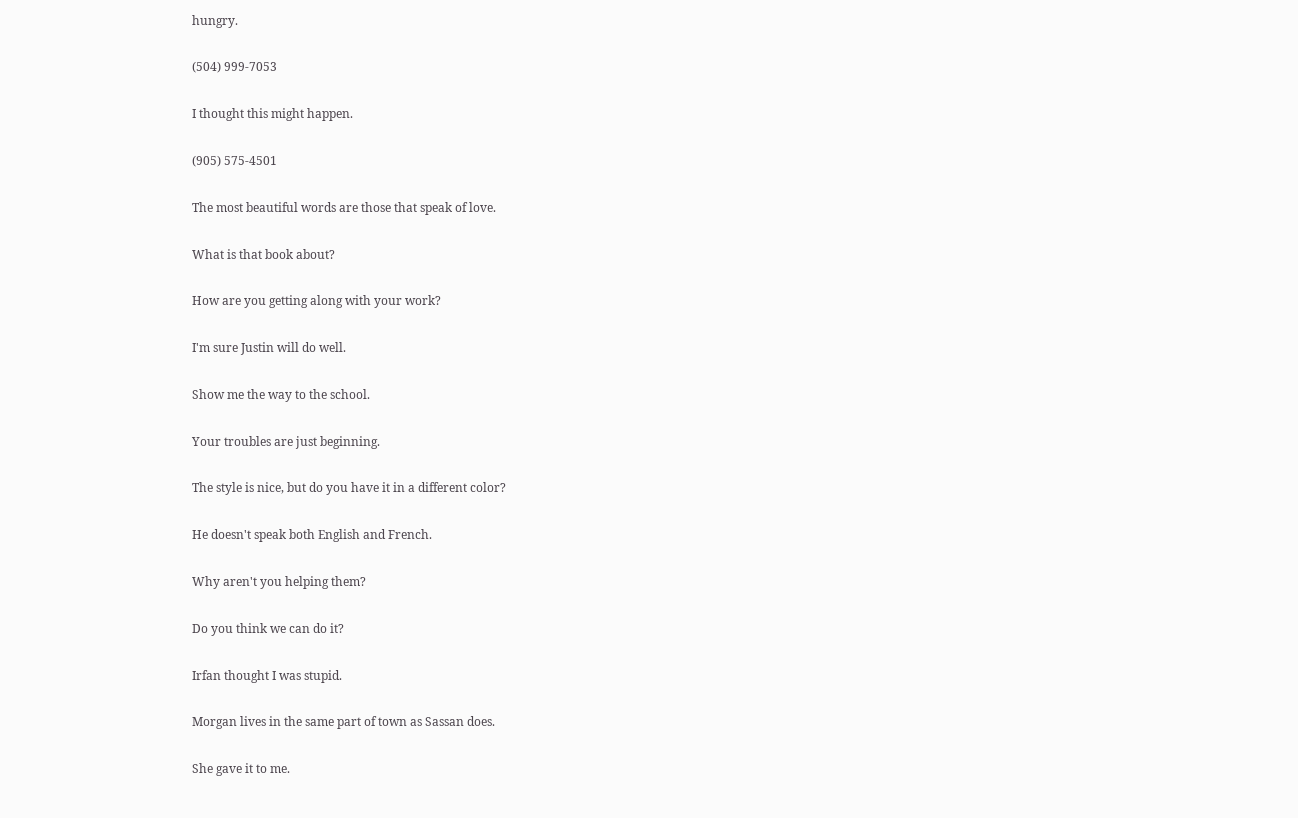hungry.

(504) 999-7053

I thought this might happen.

(905) 575-4501

The most beautiful words are those that speak of love.

What is that book about?

How are you getting along with your work?

I'm sure Justin will do well.

Show me the way to the school.

Your troubles are just beginning.

The style is nice, but do you have it in a different color?

He doesn't speak both English and French.

Why aren't you helping them?

Do you think we can do it?

Irfan thought I was stupid.

Morgan lives in the same part of town as Sassan does.

She gave it to me.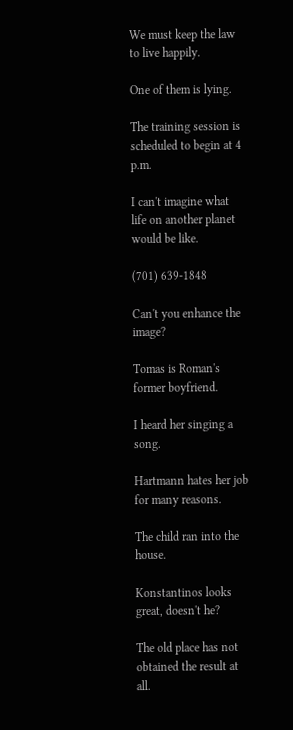We must keep the law to live happily.

One of them is lying.

The training session is scheduled to begin at 4 p.m.

I can't imagine what life on another planet would be like.

(701) 639-1848

Can't you enhance the image?

Tomas is Roman's former boyfriend.

I heard her singing a song.

Hartmann hates her job for many reasons.

The child ran into the house.

Konstantinos looks great, doesn't he?

The old place has not obtained the result at all.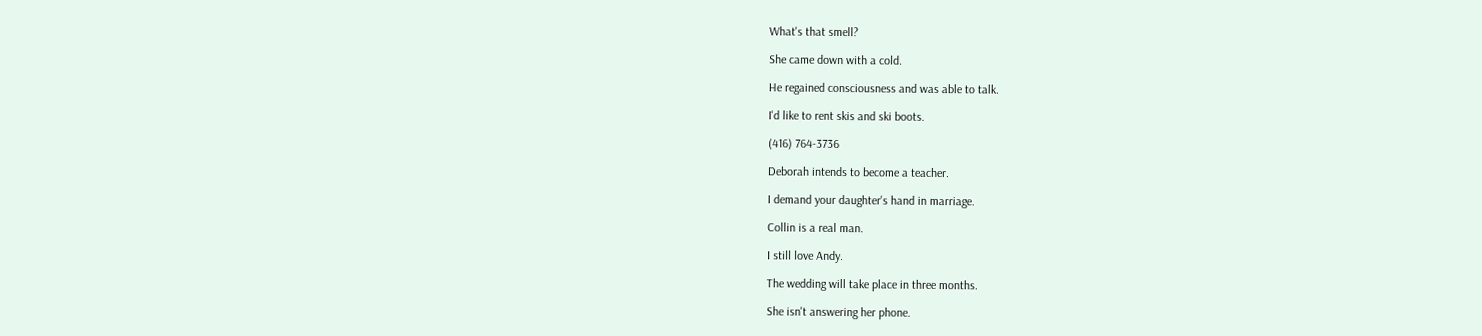What's that smell?

She came down with a cold.

He regained consciousness and was able to talk.

I'd like to rent skis and ski boots.

(416) 764-3736

Deborah intends to become a teacher.

I demand your daughter's hand in marriage.

Collin is a real man.

I still love Andy.

The wedding will take place in three months.

She isn't answering her phone.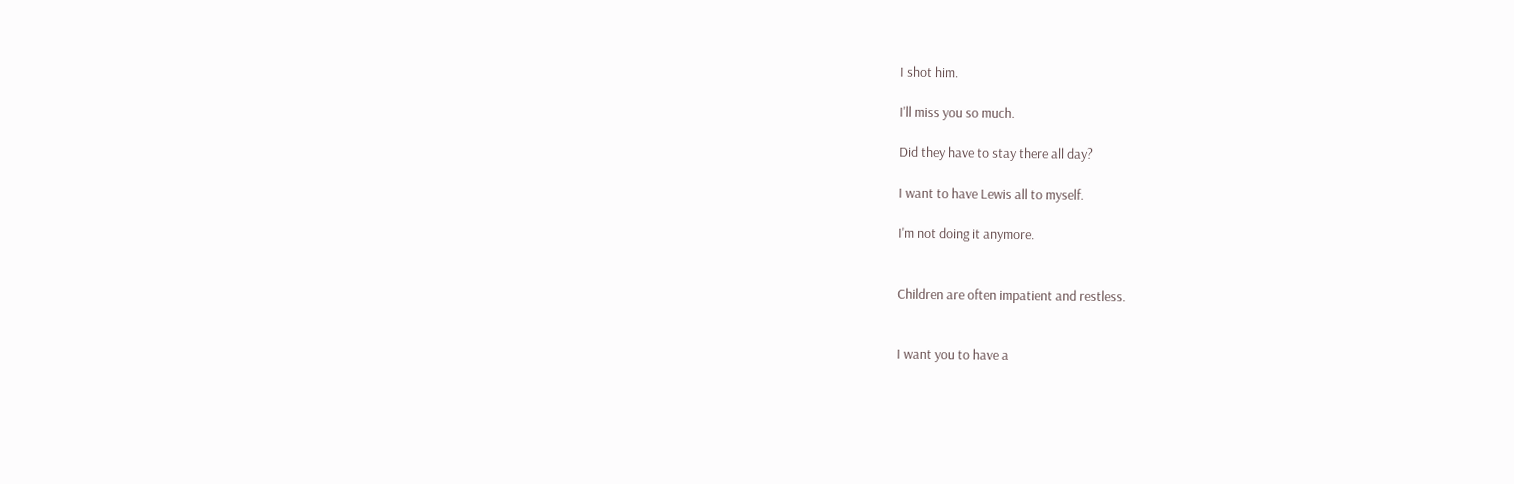I shot him.

I'll miss you so much.

Did they have to stay there all day?

I want to have Lewis all to myself.

I'm not doing it anymore.


Children are often impatient and restless.


I want you to have a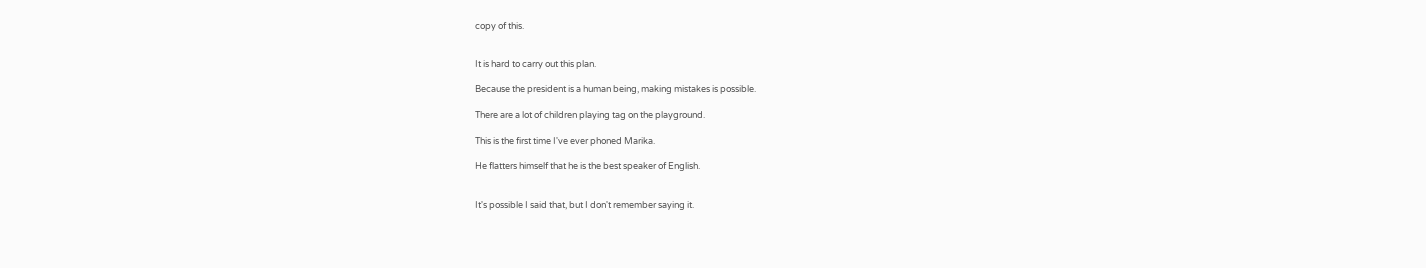copy of this.


It is hard to carry out this plan.

Because the president is a human being, making mistakes is possible.

There are a lot of children playing tag on the playground.

This is the first time I've ever phoned Marika.

He flatters himself that he is the best speaker of English.


It's possible I said that, but I don't remember saying it.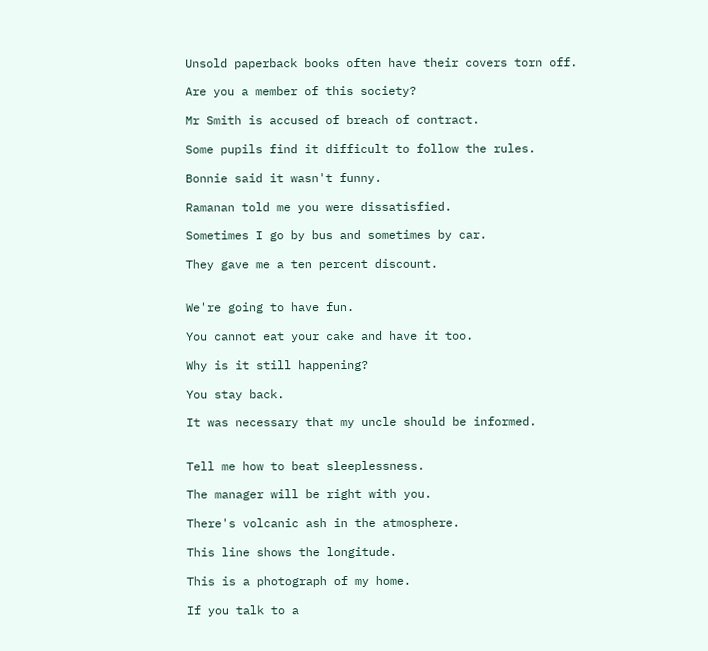Unsold paperback books often have their covers torn off.

Are you a member of this society?

Mr Smith is accused of breach of contract.

Some pupils find it difficult to follow the rules.

Bonnie said it wasn't funny.

Ramanan told me you were dissatisfied.

Sometimes I go by bus and sometimes by car.

They gave me a ten percent discount.


We're going to have fun.

You cannot eat your cake and have it too.

Why is it still happening?

You stay back.

It was necessary that my uncle should be informed.


Tell me how to beat sleeplessness.

The manager will be right with you.

There's volcanic ash in the atmosphere.

This line shows the longitude.

This is a photograph of my home.

If you talk to a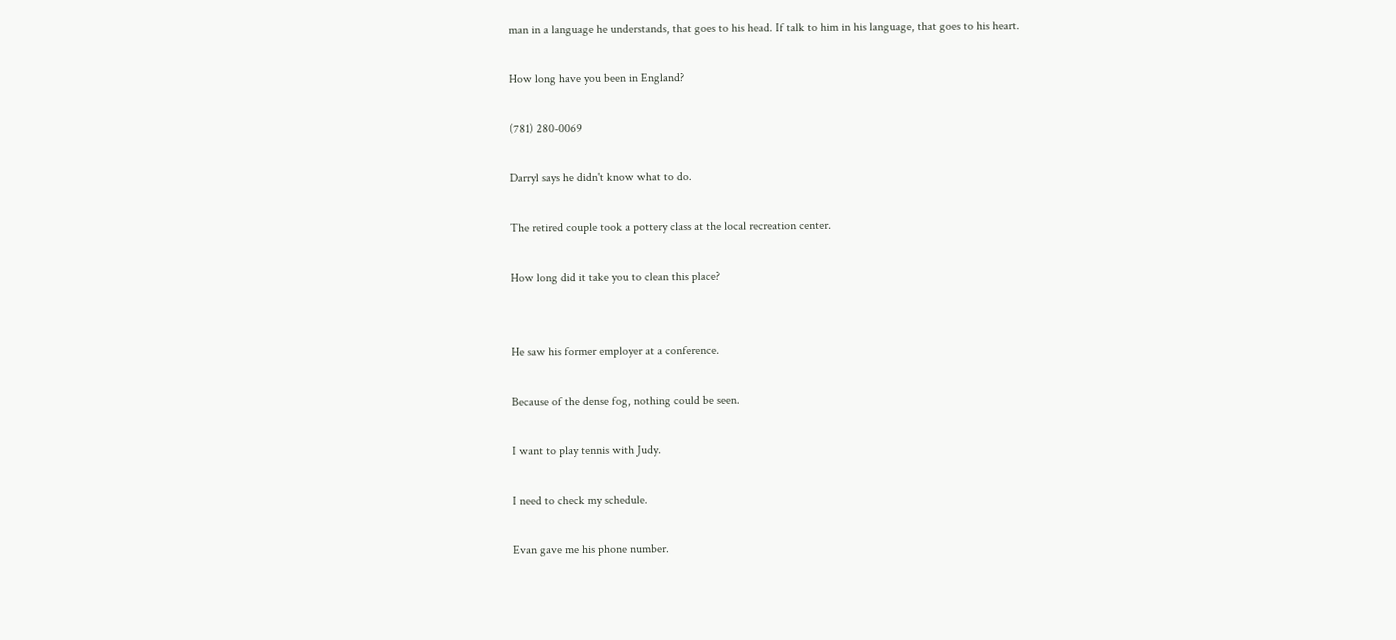man in a language he understands, that goes to his head. If talk to him in his language, that goes to his heart.

How long have you been in England?

(781) 280-0069

Darryl says he didn't know what to do.

The retired couple took a pottery class at the local recreation center.

How long did it take you to clean this place?


He saw his former employer at a conference.

Because of the dense fog, nothing could be seen.

I want to play tennis with Judy.

I need to check my schedule.

Evan gave me his phone number.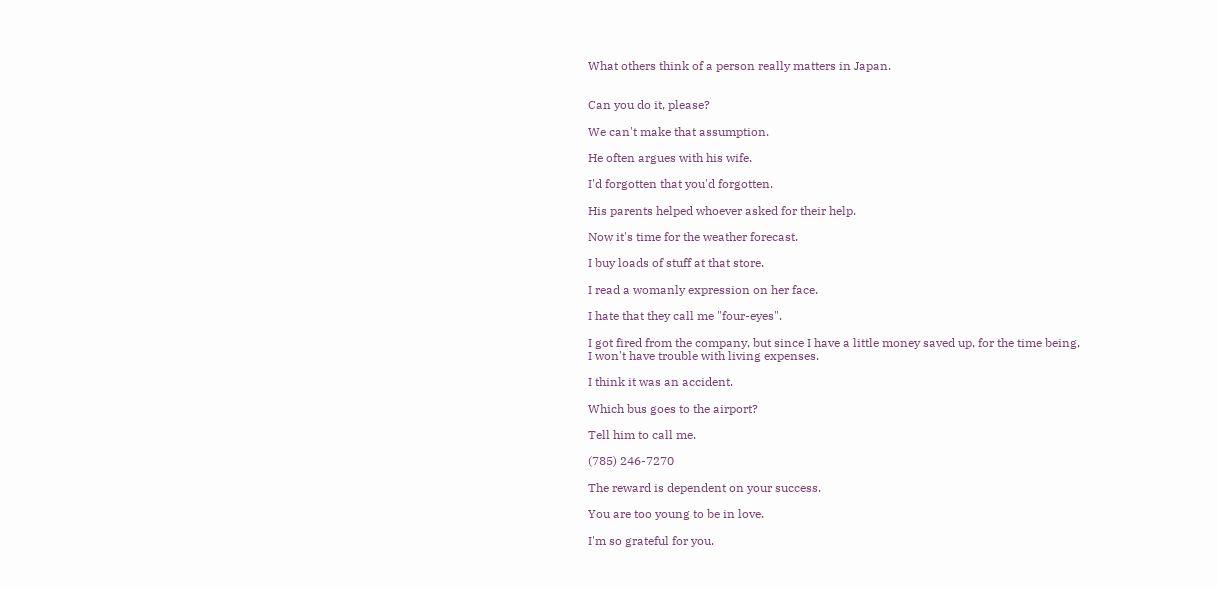What others think of a person really matters in Japan.


Can you do it, please?

We can't make that assumption.

He often argues with his wife.

I'd forgotten that you'd forgotten.

His parents helped whoever asked for their help.

Now it's time for the weather forecast.

I buy loads of stuff at that store.

I read a womanly expression on her face.

I hate that they call me "four-eyes".

I got fired from the company, but since I have a little money saved up, for the time being, I won't have trouble with living expenses.

I think it was an accident.

Which bus goes to the airport?

Tell him to call me.

(785) 246-7270

The reward is dependent on your success.

You are too young to be in love.

I'm so grateful for you.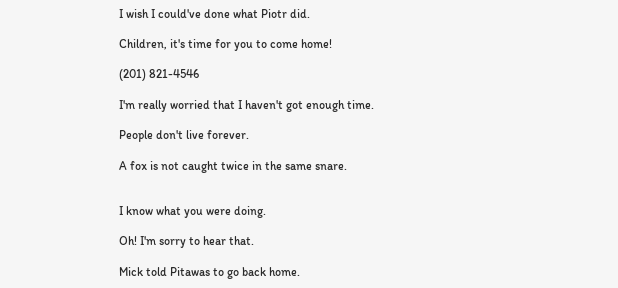I wish I could've done what Piotr did.

Children, it's time for you to come home!

(201) 821-4546

I'm really worried that I haven't got enough time.

People don't live forever.

A fox is not caught twice in the same snare.


I know what you were doing.

Oh! I'm sorry to hear that.

Mick told Pitawas to go back home.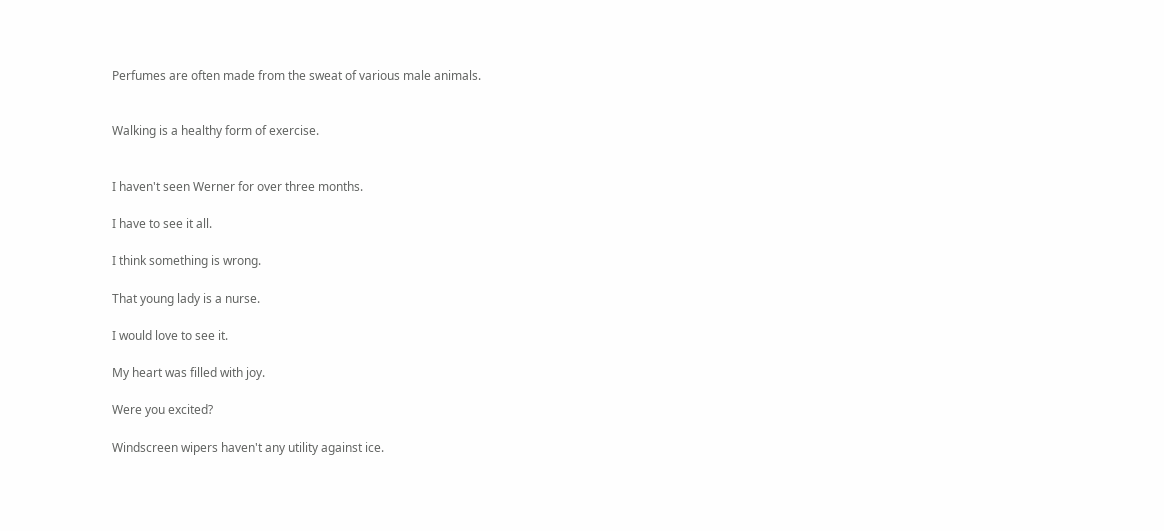Perfumes are often made from the sweat of various male animals.


Walking is a healthy form of exercise.


I haven't seen Werner for over three months.

I have to see it all.

I think something is wrong.

That young lady is a nurse.

I would love to see it.

My heart was filled with joy.

Were you excited?

Windscreen wipers haven't any utility against ice.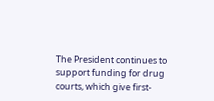The President continues to support funding for drug courts, which give first-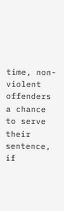time, non-violent offenders a chance to serve their sentence, if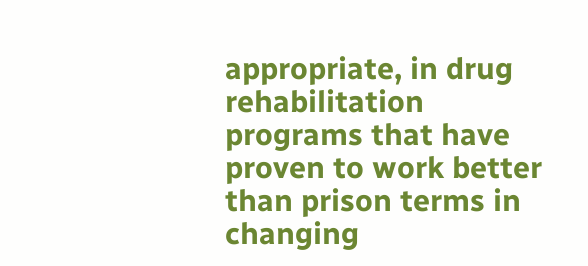appropriate, in drug rehabilitation programs that have proven to work better than prison terms in changing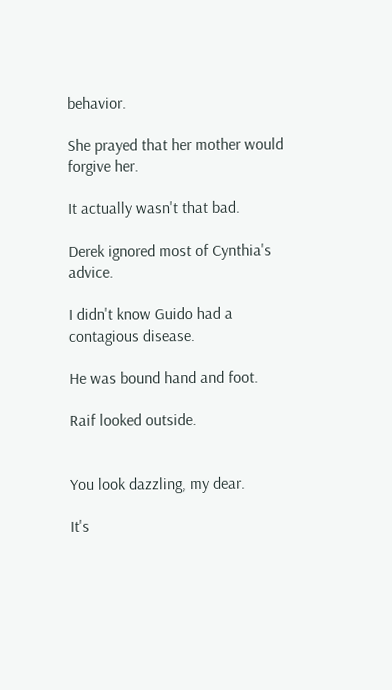behavior.

She prayed that her mother would forgive her.

It actually wasn't that bad.

Derek ignored most of Cynthia's advice.

I didn't know Guido had a contagious disease.

He was bound hand and foot.

Raif looked outside.


You look dazzling, my dear.

It's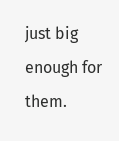just big enough for them.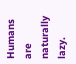Humans are naturally lazy.